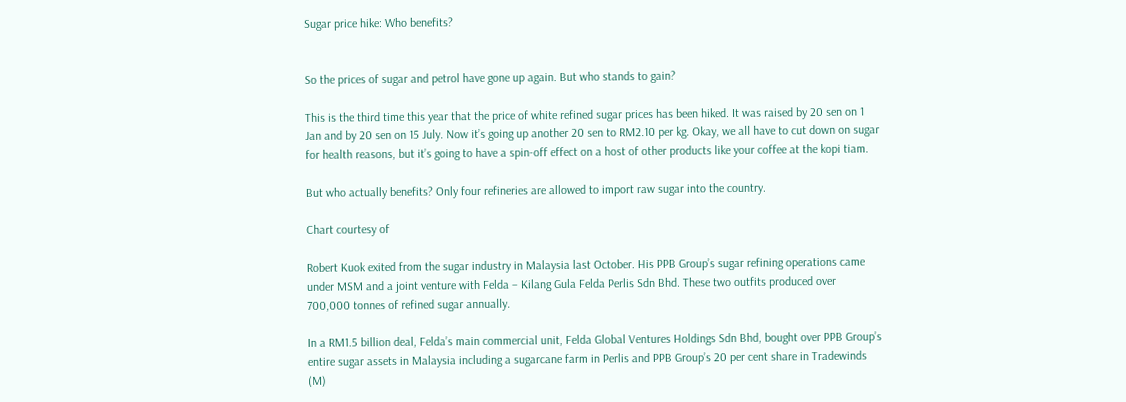Sugar price hike: Who benefits?


So the prices of sugar and petrol have gone up again. But who stands to gain?

This is the third time this year that the price of white refined sugar prices has been hiked. It was raised by 20 sen on 1 Jan and by 20 sen on 15 July. Now it’s going up another 20 sen to RM2.10 per kg. Okay, we all have to cut down on sugar for health reasons, but it’s going to have a spin-off effect on a host of other products like your coffee at the kopi tiam.

But who actually benefits? Only four refineries are allowed to import raw sugar into the country.

Chart courtesy of

Robert Kuok exited from the sugar industry in Malaysia last October. His PPB Group’s sugar refining operations came under MSM and a joint venture with Felda – Kilang Gula Felda Perlis Sdn Bhd. These two outfits produced over 700,000 tonnes of refined sugar annually.

In a RM1.5 billion deal, Felda’s main commercial unit, Felda Global Ventures Holdings Sdn Bhd, bought over PPB Group’s entire sugar assets in Malaysia including a sugarcane farm in Perlis and PPB Group’s 20 per cent share in Tradewinds (M)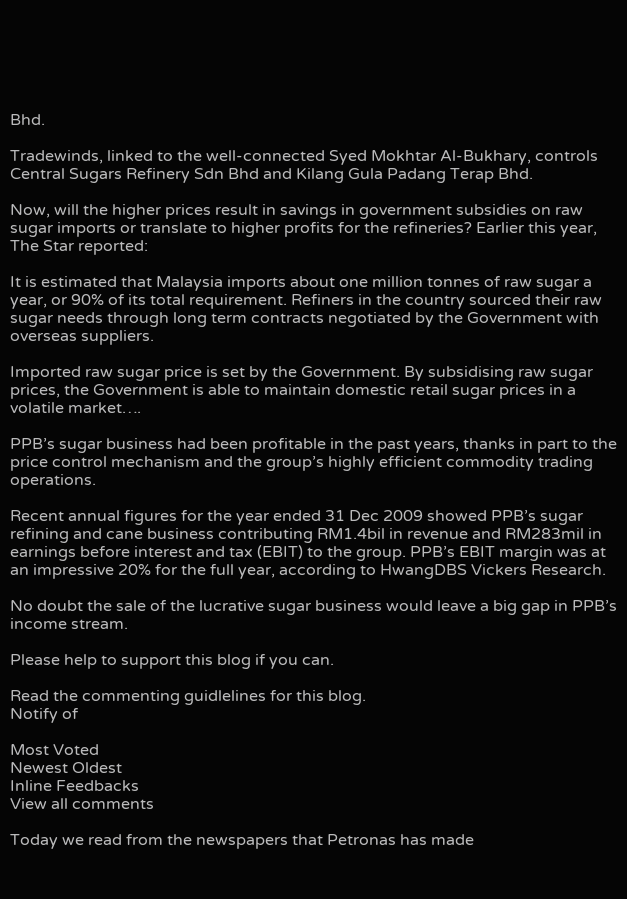Bhd.

Tradewinds, linked to the well-connected Syed Mokhtar Al-Bukhary, controls Central Sugars Refinery Sdn Bhd and Kilang Gula Padang Terap Bhd.

Now, will the higher prices result in savings in government subsidies on raw sugar imports or translate to higher profits for the refineries? Earlier this year, The Star reported:

It is estimated that Malaysia imports about one million tonnes of raw sugar a year, or 90% of its total requirement. Refiners in the country sourced their raw sugar needs through long term contracts negotiated by the Government with overseas suppliers.

Imported raw sugar price is set by the Government. By subsidising raw sugar prices, the Government is able to maintain domestic retail sugar prices in a volatile market….

PPB’s sugar business had been profitable in the past years, thanks in part to the price control mechanism and the group’s highly efficient commodity trading operations.

Recent annual figures for the year ended 31 Dec 2009 showed PPB’s sugar refining and cane business contributing RM1.4bil in revenue and RM283mil in earnings before interest and tax (EBIT) to the group. PPB’s EBIT margin was at an impressive 20% for the full year, according to HwangDBS Vickers Research.

No doubt the sale of the lucrative sugar business would leave a big gap in PPB’s income stream.

Please help to support this blog if you can.

Read the commenting guidlelines for this blog.
Notify of

Most Voted
Newest Oldest
Inline Feedbacks
View all comments

Today we read from the newspapers that Petronas has made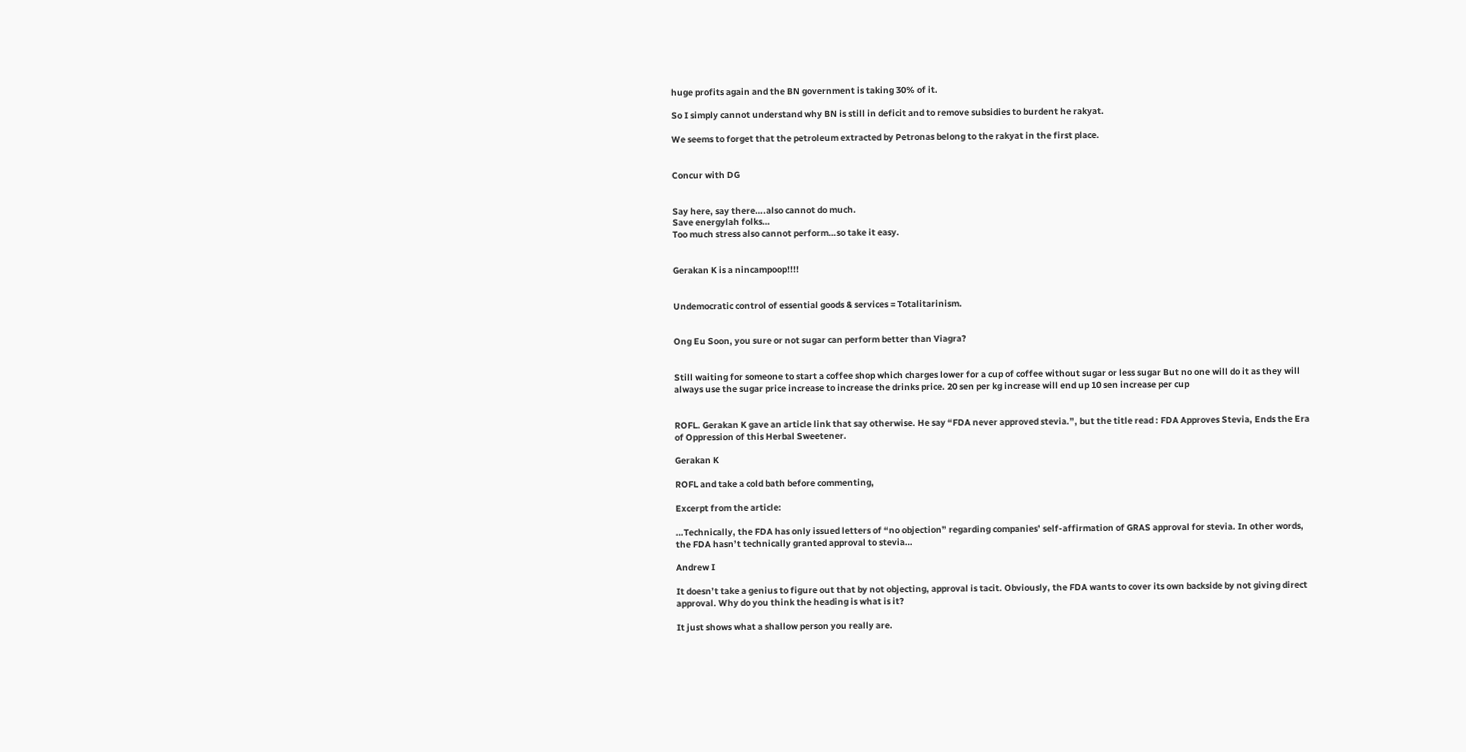huge profits again and the BN government is taking 30% of it.

So I simply cannot understand why BN is still in deficit and to remove subsidies to burdent he rakyat.

We seems to forget that the petroleum extracted by Petronas belong to the rakyat in the first place.


Concur with DG


Say here, say there….also cannot do much.
Save energylah folks…
Too much stress also cannot perform…so take it easy.


Gerakan K is a nincampoop!!!!


Undemocratic control of essential goods & services = Totalitarinism.


Ong Eu Soon, you sure or not sugar can perform better than Viagra?


Still waiting for someone to start a coffee shop which charges lower for a cup of coffee without sugar or less sugar But no one will do it as they will always use the sugar price increase to increase the drinks price. 20 sen per kg increase will end up 10 sen increase per cup


ROFL. Gerakan K gave an article link that say otherwise. He say “FDA never approved stevia.”, but the title read : FDA Approves Stevia, Ends the Era of Oppression of this Herbal Sweetener.

Gerakan K

ROFL and take a cold bath before commenting,

Excerpt from the article:

…Technically, the FDA has only issued letters of “no objection” regarding companies’ self-affirmation of GRAS approval for stevia. In other words, the FDA hasn’t technically granted approval to stevia…

Andrew I

It doesn’t take a genius to figure out that by not objecting, approval is tacit. Obviously, the FDA wants to cover its own backside by not giving direct approval. Why do you think the heading is what is it?

It just shows what a shallow person you really are.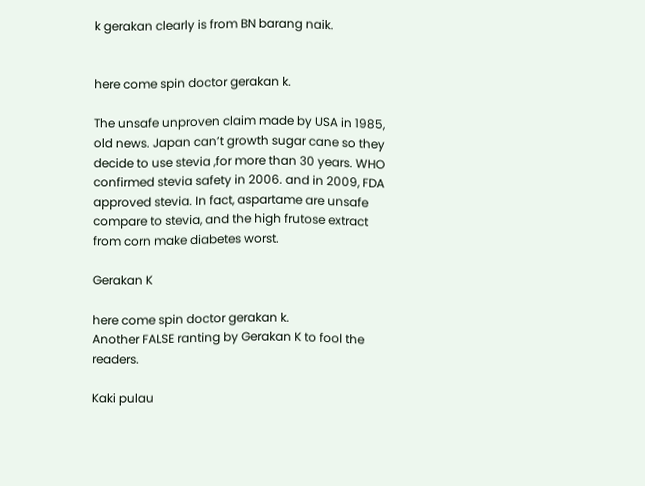k gerakan clearly is from BN barang naik.


here come spin doctor gerakan k.

The unsafe unproven claim made by USA in 1985, old news. Japan can’t growth sugar cane so they decide to use stevia ,for more than 30 years. WHO confirmed stevia safety in 2006. and in 2009, FDA approved stevia. In fact, aspartame are unsafe compare to stevia, and the high frutose extract from corn make diabetes worst.

Gerakan K

here come spin doctor gerakan k.
Another FALSE ranting by Gerakan K to fool the readers.

Kaki pulau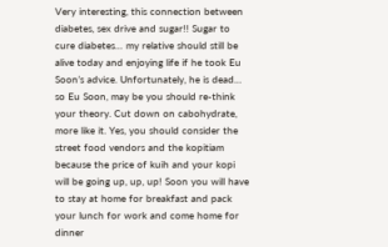Very interesting, this connection between diabetes, sex drive and sugar!! Sugar to cure diabetes… my relative should still be alive today and enjoying life if he took Eu Soon’s advice. Unfortunately, he is dead… so Eu Soon, may be you should re-think your theory. Cut down on cabohydrate, more like it. Yes, you should consider the street food vendors and the kopitiam because the price of kuih and your kopi will be going up, up, up! Soon you will have to stay at home for breakfast and pack your lunch for work and come home for dinner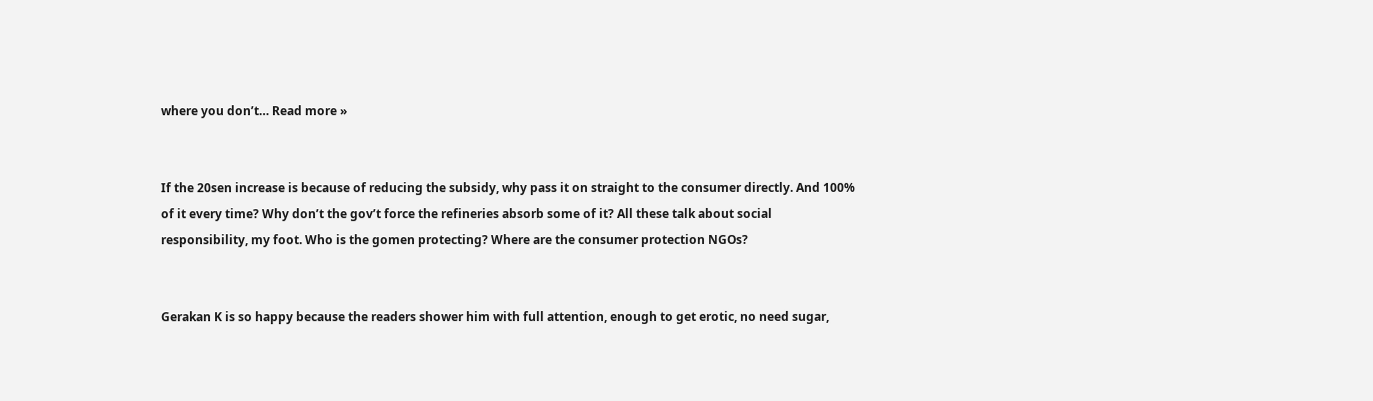where you don’t… Read more »


If the 20sen increase is because of reducing the subsidy, why pass it on straight to the consumer directly. And 100% of it every time? Why don’t the gov’t force the refineries absorb some of it? All these talk about social responsibility, my foot. Who is the gomen protecting? Where are the consumer protection NGOs?


Gerakan K is so happy because the readers shower him with full attention, enough to get erotic, no need sugar,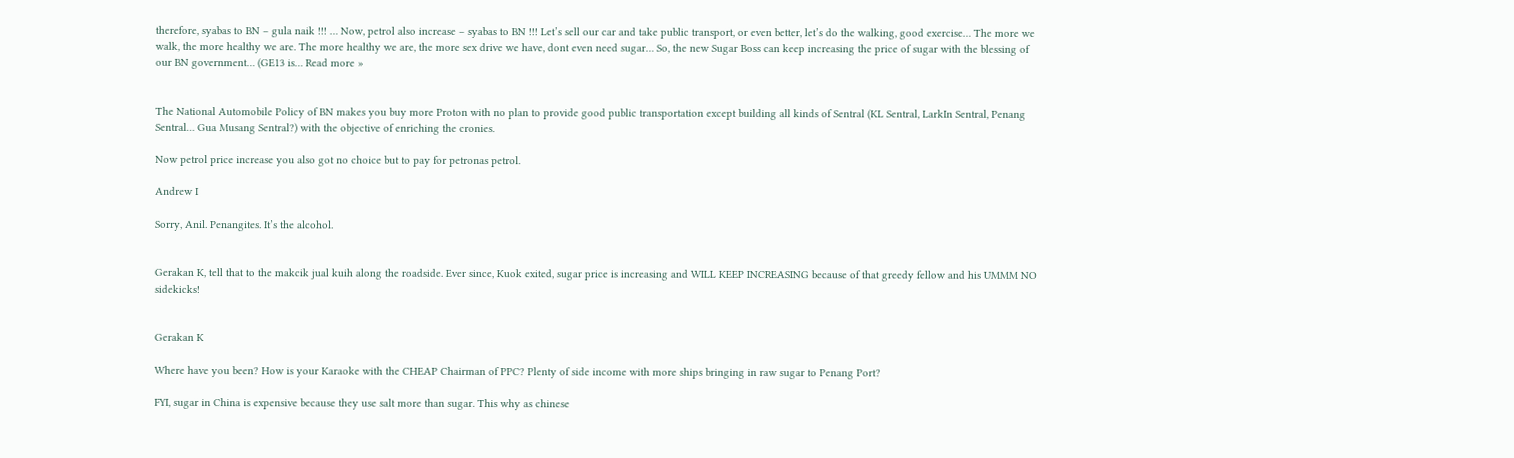therefore, syabas to BN – gula naik !!! … Now, petrol also increase – syabas to BN !!! Let’s sell our car and take public transport, or even better, let’s do the walking, good exercise… The more we walk, the more healthy we are. The more healthy we are, the more sex drive we have, dont even need sugar… So, the new Sugar Boss can keep increasing the price of sugar with the blessing of our BN government… (GE13 is… Read more »


The National Automobile Policy of BN makes you buy more Proton with no plan to provide good public transportation except building all kinds of Sentral (KL Sentral, LarkIn Sentral, Penang Sentral… Gua Musang Sentral?) with the objective of enriching the cronies.

Now petrol price increase you also got no choice but to pay for petronas petrol.

Andrew I

Sorry, Anil. Penangites. It’s the alcohol.


Gerakan K, tell that to the makcik jual kuih along the roadside. Ever since, Kuok exited, sugar price is increasing and WILL KEEP INCREASING because of that greedy fellow and his UMMM NO sidekicks!


Gerakan K

Where have you been? How is your Karaoke with the CHEAP Chairman of PPC? Plenty of side income with more ships bringing in raw sugar to Penang Port?

FYI, sugar in China is expensive because they use salt more than sugar. This why as chinese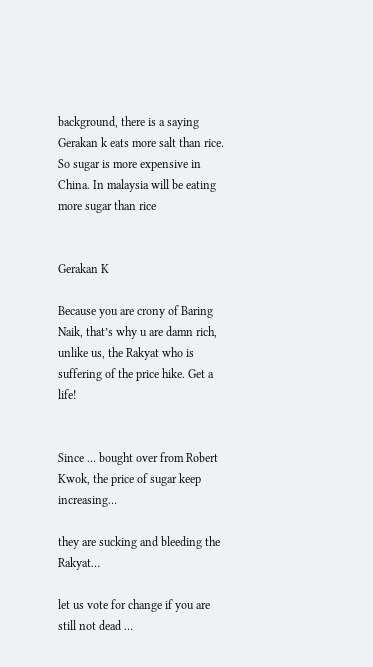background, there is a saying Gerakan k eats more salt than rice. So sugar is more expensive in China. In malaysia will be eating more sugar than rice


Gerakan K

Because you are crony of Baring Naik, that’s why u are damn rich, unlike us, the Rakyat who is suffering of the price hike. Get a life!


Since … bought over from Robert Kwok, the price of sugar keep increasing…

they are sucking and bleeding the Rakyat…

let us vote for change if you are still not dead …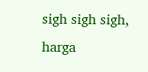sigh sigh sigh, harga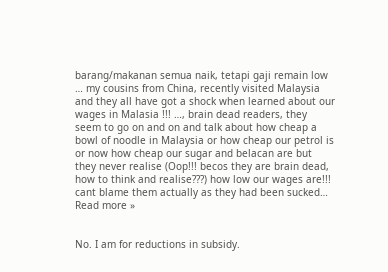barang/makanan semua naik, tetapi gaji remain low … my cousins from China, recently visited Malaysia and they all have got a shock when learned about our wages in Malasia !!! …, brain dead readers, they seem to go on and on and talk about how cheap a bowl of noodle in Malaysia or how cheap our petrol is or now how cheap our sugar and belacan are but they never realise (Oop!!! becos they are brain dead, how to think and realise???) how low our wages are!!! cant blame them actually as they had been sucked… Read more »


No. I am for reductions in subsidy.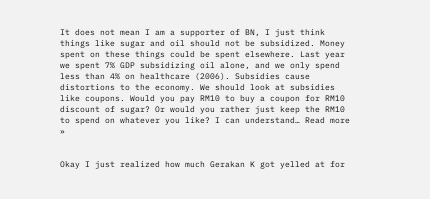It does not mean I am a supporter of BN, I just think things like sugar and oil should not be subsidized. Money spent on these things could be spent elsewhere. Last year we spent 7% GDP subsidizing oil alone, and we only spend less than 4% on healthcare (2006). Subsidies cause distortions to the economy. We should look at subsidies like coupons. Would you pay RM10 to buy a coupon for RM10 discount of sugar? Or would you rather just keep the RM10 to spend on whatever you like? I can understand… Read more »


Okay I just realized how much Gerakan K got yelled at for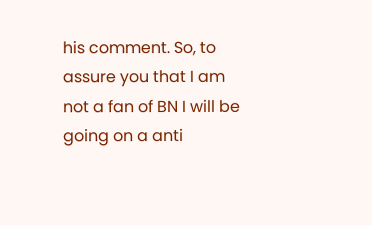his comment. So, to assure you that I am not a fan of BN I will be going on a anti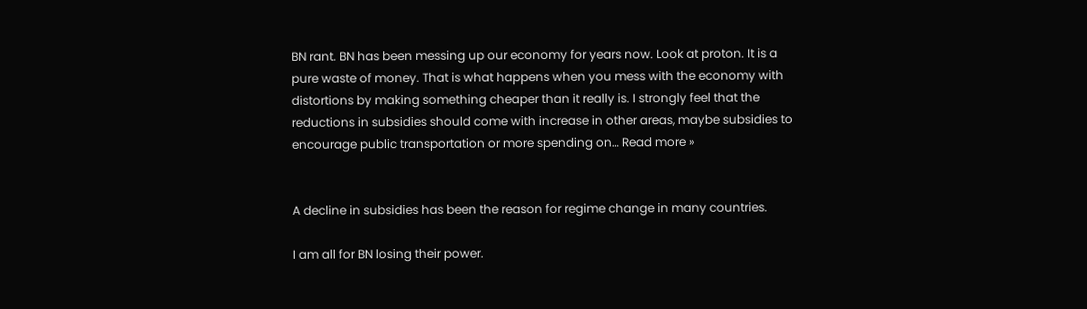BN rant. BN has been messing up our economy for years now. Look at proton. It is a pure waste of money. That is what happens when you mess with the economy with distortions by making something cheaper than it really is. I strongly feel that the reductions in subsidies should come with increase in other areas, maybe subsidies to encourage public transportation or more spending on… Read more »


A decline in subsidies has been the reason for regime change in many countries.

I am all for BN losing their power.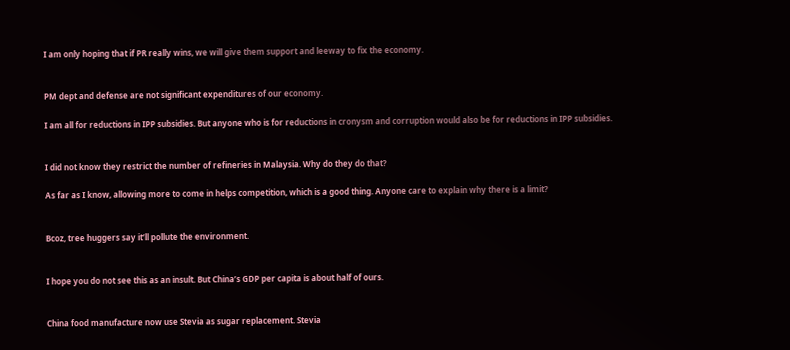I am only hoping that if PR really wins, we will give them support and leeway to fix the economy.


PM dept and defense are not significant expenditures of our economy.

I am all for reductions in IPP subsidies. But anyone who is for reductions in cronysm and corruption would also be for reductions in IPP subsidies.


I did not know they restrict the number of refineries in Malaysia. Why do they do that?

As far as I know, allowing more to come in helps competition, which is a good thing. Anyone care to explain why there is a limit?


Bcoz, tree huggers say it’ll pollute the environment.


I hope you do not see this as an insult. But China’s GDP per capita is about half of ours.


China food manufacture now use Stevia as sugar replacement. Stevia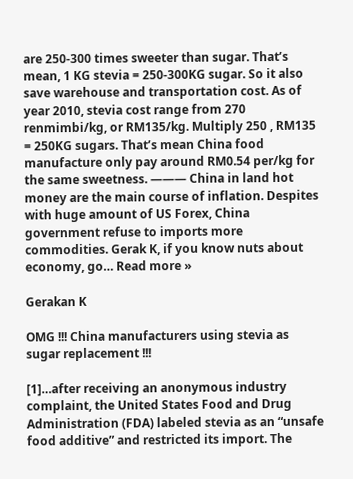are 250-300 times sweeter than sugar. That’s mean, 1 KG stevia = 250-300KG sugar. So it also save warehouse and transportation cost. As of year 2010, stevia cost range from 270 renmimbi/kg, or RM135/kg. Multiply 250 , RM135 = 250KG sugars. That’s mean China food manufacture only pay around RM0.54 per/kg for the same sweetness. ——— China in land hot money are the main course of inflation. Despites with huge amount of US Forex, China government refuse to imports more commodities. Gerak K, if you know nuts about economy, go… Read more »

Gerakan K

OMG !!! China manufacturers using stevia as sugar replacement !!!

[1]…after receiving an anonymous industry complaint, the United States Food and Drug Administration (FDA) labeled stevia as an “unsafe food additive” and restricted its import. The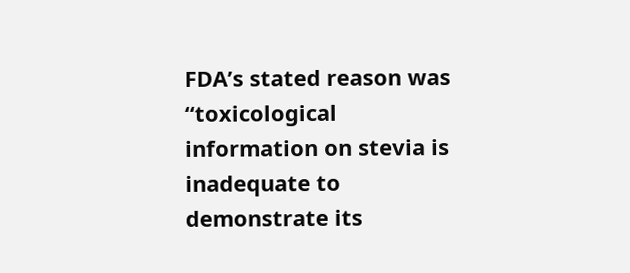FDA’s stated reason was “toxicological information on stevia is inadequate to demonstrate its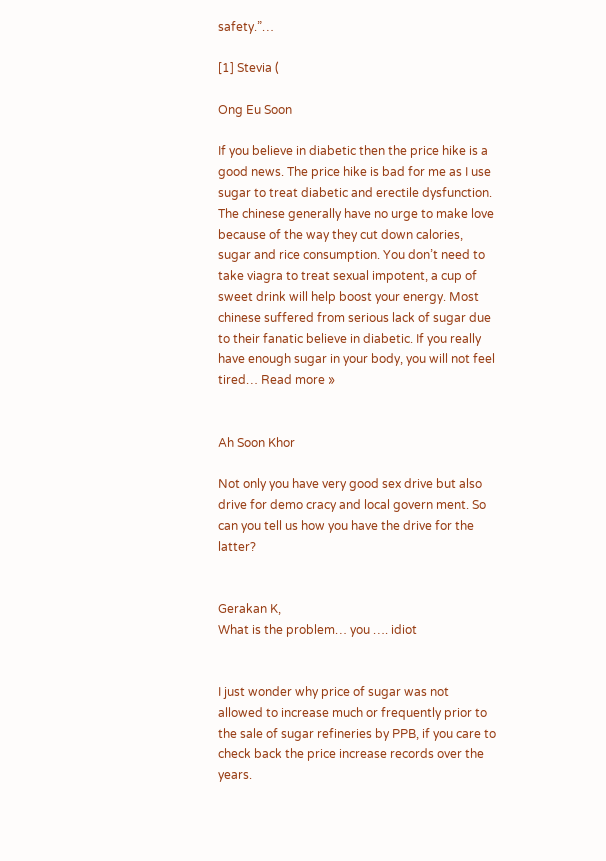safety.”…

[1] Stevia (

Ong Eu Soon

If you believe in diabetic then the price hike is a good news. The price hike is bad for me as I use sugar to treat diabetic and erectile dysfunction. The chinese generally have no urge to make love because of the way they cut down calories, sugar and rice consumption. You don’t need to take viagra to treat sexual impotent, a cup of sweet drink will help boost your energy. Most chinese suffered from serious lack of sugar due to their fanatic believe in diabetic. If you really have enough sugar in your body, you will not feel tired… Read more »


Ah Soon Khor

Not only you have very good sex drive but also drive for demo cracy and local govern ment. So can you tell us how you have the drive for the latter?


Gerakan K,
What is the problem… you …. idiot


I just wonder why price of sugar was not allowed to increase much or frequently prior to the sale of sugar refineries by PPB, if you care to check back the price increase records over the years.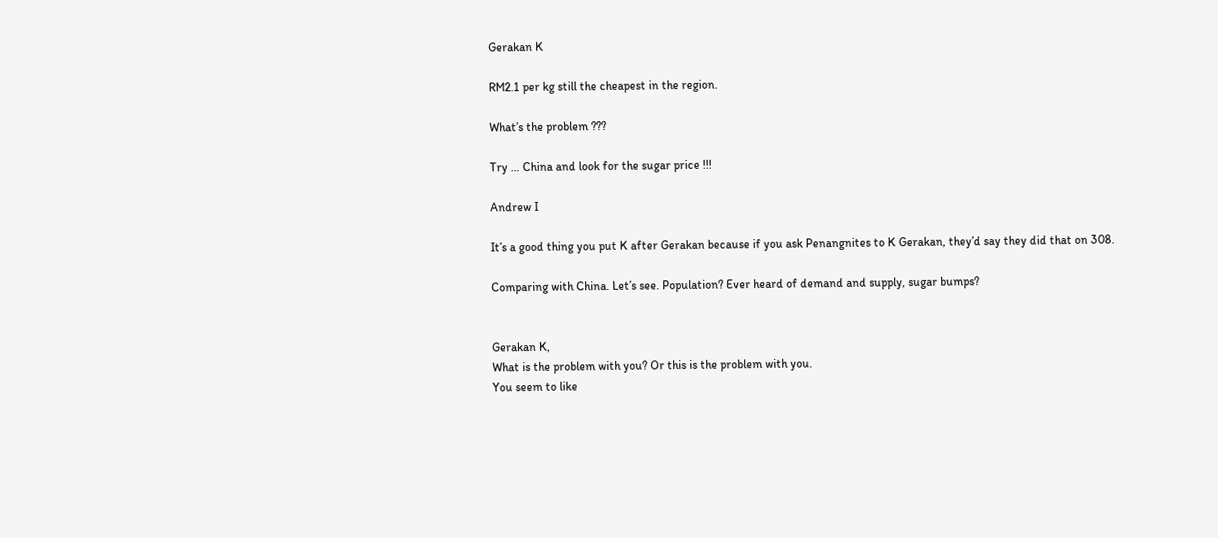Gerakan K

RM2.1 per kg still the cheapest in the region.

What’s the problem ???

Try … China and look for the sugar price !!!

Andrew I

It’s a good thing you put K after Gerakan because if you ask Penangnites to K Gerakan, they’d say they did that on 308.

Comparing with China. Let’s see. Population? Ever heard of demand and supply, sugar bumps?


Gerakan K,
What is the problem with you? Or this is the problem with you.
You seem to like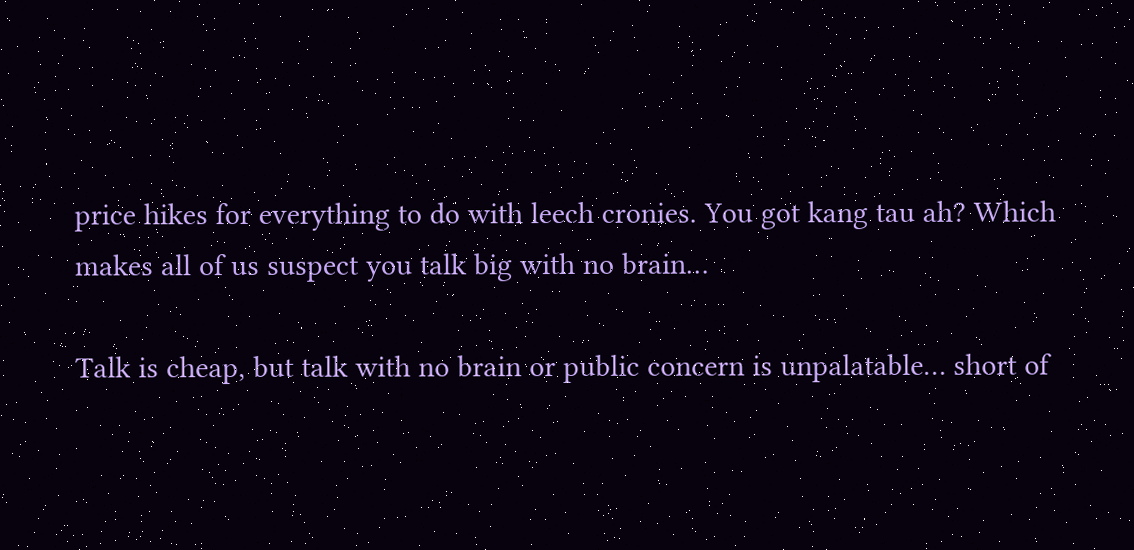price hikes for everything to do with leech cronies. You got kang tau ah? Which makes all of us suspect you talk big with no brain…

Talk is cheap, but talk with no brain or public concern is unpalatable… short of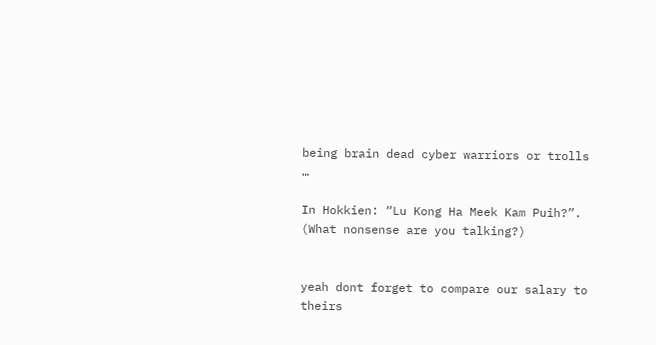being brain dead cyber warriors or trolls …

In Hokkien: “Lu Kong Ha Meek Kam Puih?”. (What nonsense are you talking?)


yeah dont forget to compare our salary to theirs